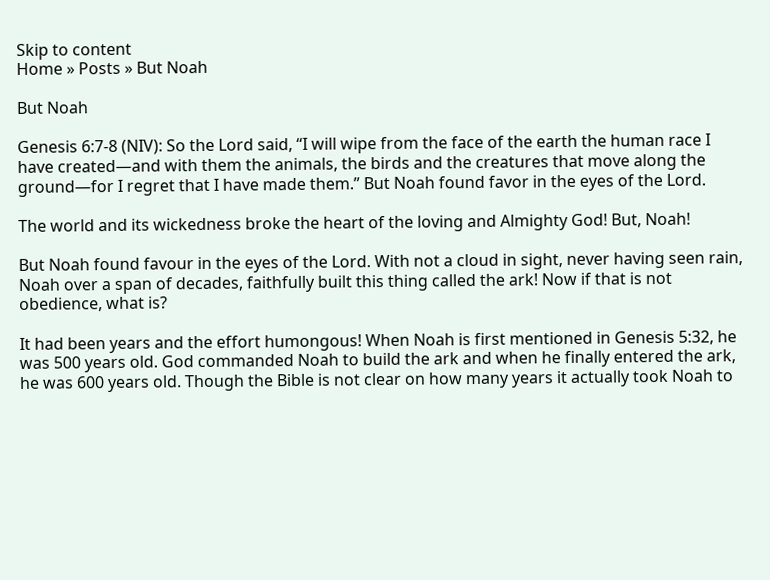Skip to content
Home » Posts » But Noah

But Noah

Genesis 6:7-8 (NIV): So the Lord said, “I will wipe from the face of the earth the human race I have created—and with them the animals, the birds and the creatures that move along the ground—for I regret that I have made them.” But Noah found favor in the eyes of the Lord.

The world and its wickedness broke the heart of the loving and Almighty God! But, Noah!

But Noah found favour in the eyes of the Lord. With not a cloud in sight, never having seen rain, Noah over a span of decades, faithfully built this thing called the ark! Now if that is not obedience, what is?

It had been years and the effort humongous! When Noah is first mentioned in Genesis 5:32, he was 500 years old. God commanded Noah to build the ark and when he finally entered the ark, he was 600 years old. Though the Bible is not clear on how many years it actually took Noah to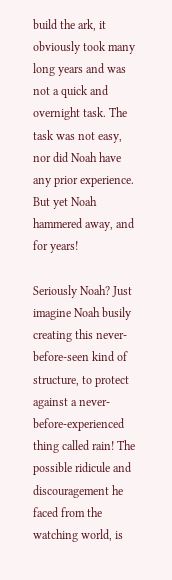build the ark, it obviously took many long years and was not a quick and overnight task. The task was not easy, nor did Noah have any prior experience. But yet Noah hammered away, and for years!

Seriously Noah? Just imagine Noah busily creating this never-before-seen kind of structure, to protect against a never-before-experienced thing called rain! The possible ridicule and discouragement he faced from the watching world, is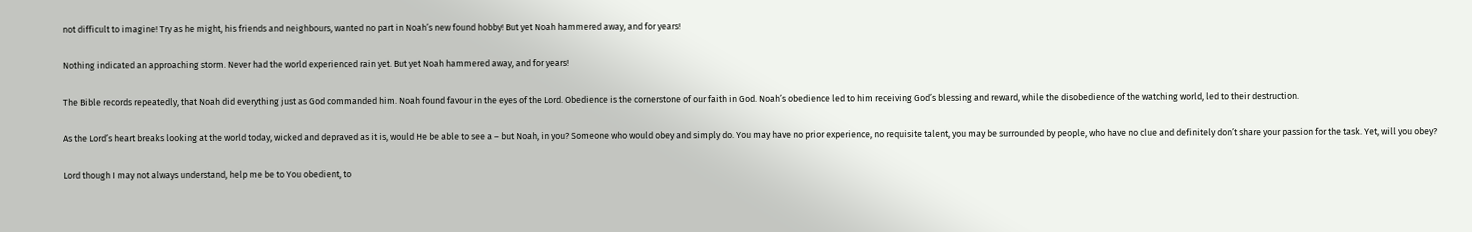not difficult to imagine! Try as he might, his friends and neighbours, wanted no part in Noah’s new found hobby! But yet Noah hammered away, and for years!

Nothing indicated an approaching storm. Never had the world experienced rain yet. But yet Noah hammered away, and for years!

The Bible records repeatedly, that Noah did everything just as God commanded him. Noah found favour in the eyes of the Lord. Obedience is the cornerstone of our faith in God. Noah’s obedience led to him receiving God’s blessing and reward, while the disobedience of the watching world, led to their destruction.

As the Lord’s heart breaks looking at the world today, wicked and depraved as it is, would He be able to see a – but Noah, in you? Someone who would obey and simply do. You may have no prior experience, no requisite talent, you may be surrounded by people, who have no clue and definitely don’t share your passion for the task. Yet, will you obey?

Lord though I may not always understand, help me be to You obedient, to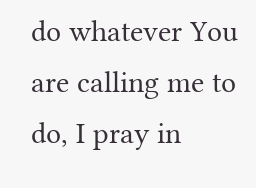do whatever You are calling me to do, I pray in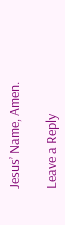Jesus’ Name, Amen.

Leave a Reply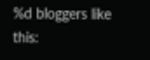%d bloggers like this: